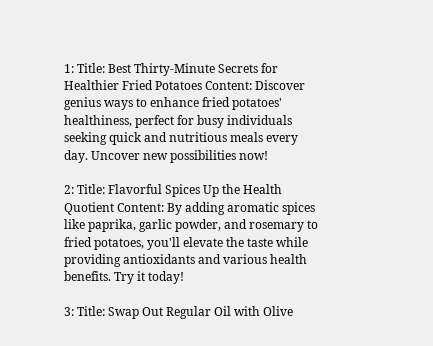1: Title: Best Thirty-Minute Secrets for Healthier Fried Potatoes Content: Discover genius ways to enhance fried potatoes' healthiness, perfect for busy individuals seeking quick and nutritious meals every day. Uncover new possibilities now!

2: Title: Flavorful Spices Up the Health Quotient Content: By adding aromatic spices like paprika, garlic powder, and rosemary to fried potatoes, you'll elevate the taste while providing antioxidants and various health benefits. Try it today!

3: Title: Swap Out Regular Oil with Olive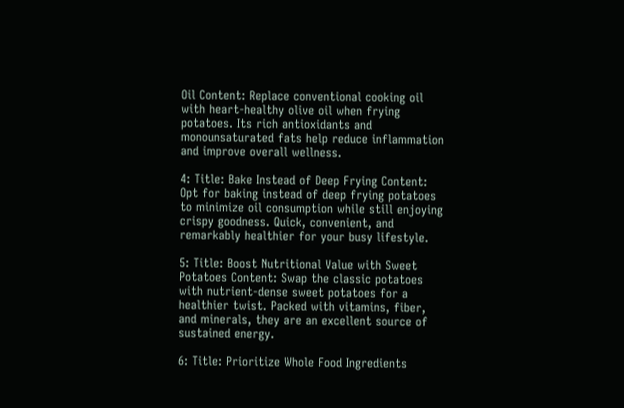Oil Content: Replace conventional cooking oil with heart-healthy olive oil when frying potatoes. Its rich antioxidants and monounsaturated fats help reduce inflammation and improve overall wellness.

4: Title: Bake Instead of Deep Frying Content: Opt for baking instead of deep frying potatoes to minimize oil consumption while still enjoying crispy goodness. Quick, convenient, and remarkably healthier for your busy lifestyle.

5: Title: Boost Nutritional Value with Sweet Potatoes Content: Swap the classic potatoes with nutrient-dense sweet potatoes for a healthier twist. Packed with vitamins, fiber, and minerals, they are an excellent source of sustained energy.

6: Title: Prioritize Whole Food Ingredients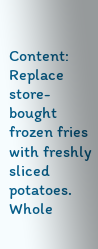Content: Replace store-bought frozen fries with freshly sliced potatoes. Whole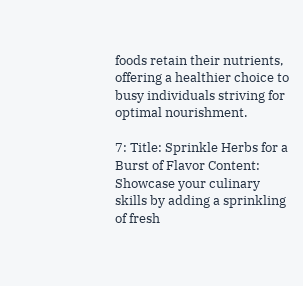foods retain their nutrients, offering a healthier choice to busy individuals striving for optimal nourishment.

7: Title: Sprinkle Herbs for a Burst of Flavor Content: Showcase your culinary skills by adding a sprinkling of fresh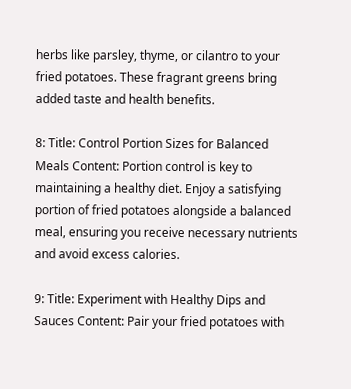herbs like parsley, thyme, or cilantro to your fried potatoes. These fragrant greens bring added taste and health benefits.

8: Title: Control Portion Sizes for Balanced Meals Content: Portion control is key to maintaining a healthy diet. Enjoy a satisfying portion of fried potatoes alongside a balanced meal, ensuring you receive necessary nutrients and avoid excess calories.

9: Title: Experiment with Healthy Dips and Sauces Content: Pair your fried potatoes with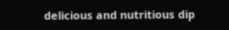delicious and nutritious dip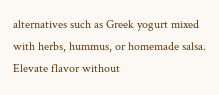alternatives such as Greek yogurt mixed with herbs, hummus, or homemade salsa. Elevate flavor without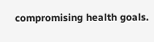compromising health goals.